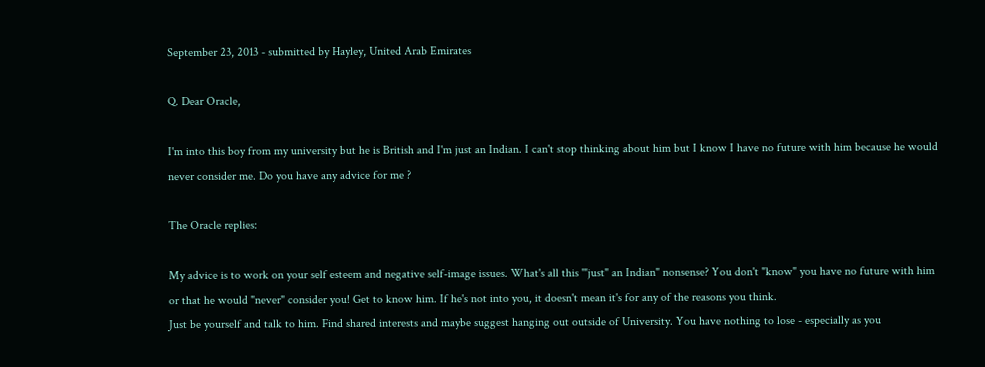September 23, 2013 - submitted by Hayley, United Arab Emirates

Q. Dear Oracle,

I'm into this boy from my university but he is British and I'm just an Indian. I can't stop thinking about him but I know I have no future with him because he would never consider me. Do you have any advice for me ?

The Oracle replies:

My advice is to work on your self esteem and negative self-image issues. What's all this '"just" an Indian" nonsense? You don't "know" you have no future with him or that he would "never" consider you! Get to know him. If he's not into you, it doesn't mean it's for any of the reasons you think.
Just be yourself and talk to him. Find shared interests and maybe suggest hanging out outside of University. You have nothing to lose - especially as you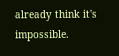already think it's impossible.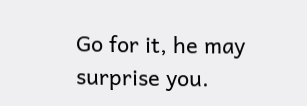Go for it, he may surprise you.